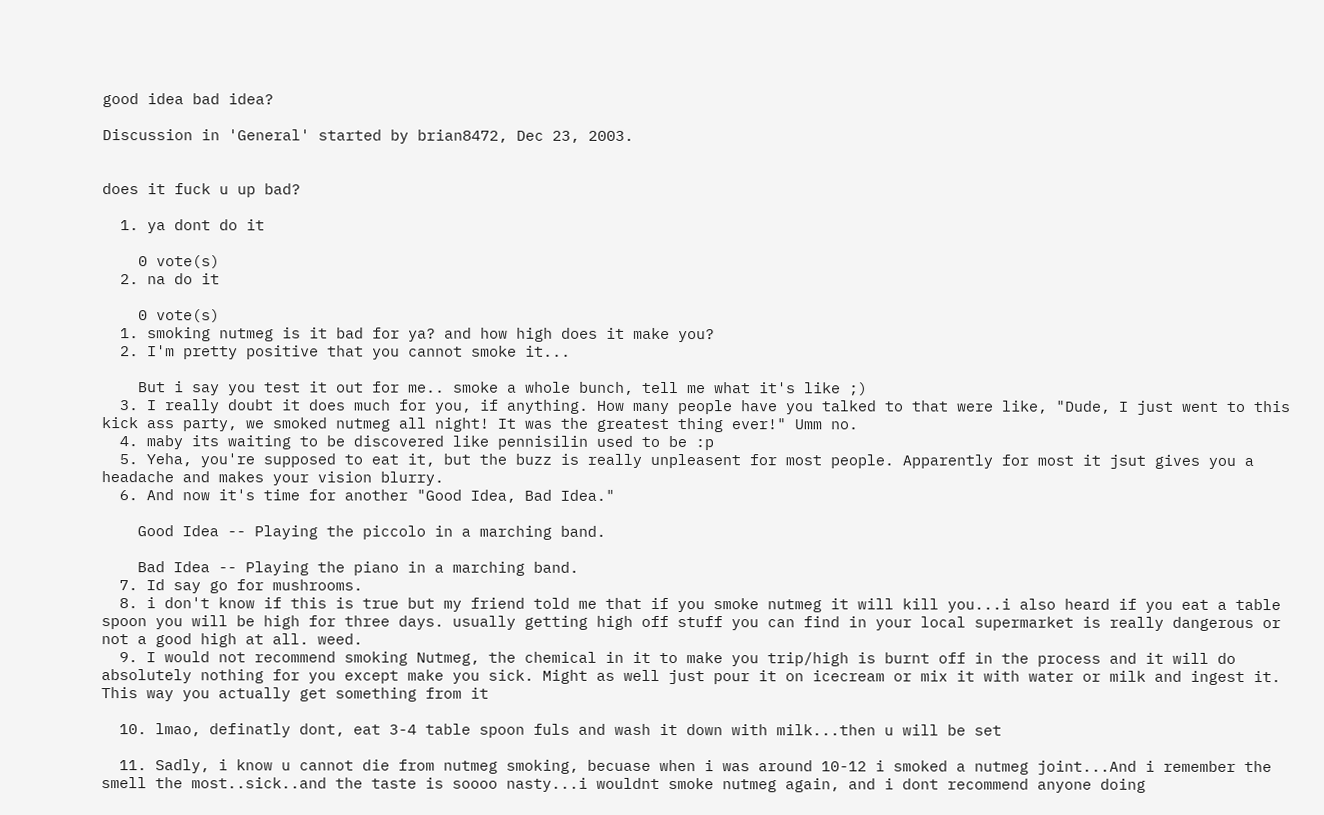good idea bad idea?

Discussion in 'General' started by brian8472, Dec 23, 2003.


does it fuck u up bad?

  1. ya dont do it

    0 vote(s)
  2. na do it

    0 vote(s)
  1. smoking nutmeg is it bad for ya? and how high does it make you?
  2. I'm pretty positive that you cannot smoke it...

    But i say you test it out for me.. smoke a whole bunch, tell me what it's like ;)
  3. I really doubt it does much for you, if anything. How many people have you talked to that were like, "Dude, I just went to this kick ass party, we smoked nutmeg all night! It was the greatest thing ever!" Umm no.
  4. maby its waiting to be discovered like pennisilin used to be :p
  5. Yeha, you're supposed to eat it, but the buzz is really unpleasent for most people. Apparently for most it jsut gives you a headache and makes your vision blurry.
  6. And now it's time for another "Good Idea, Bad Idea."

    Good Idea -- Playing the piccolo in a marching band.

    Bad Idea -- Playing the piano in a marching band.
  7. Id say go for mushrooms.
  8. i don't know if this is true but my friend told me that if you smoke nutmeg it will kill you...i also heard if you eat a table spoon you will be high for three days. usually getting high off stuff you can find in your local supermarket is really dangerous or not a good high at all. weed.
  9. I would not recommend smoking Nutmeg, the chemical in it to make you trip/high is burnt off in the process and it will do absolutely nothing for you except make you sick. Might as well just pour it on icecream or mix it with water or milk and ingest it. This way you actually get something from it

  10. lmao, definatly dont, eat 3-4 table spoon fuls and wash it down with milk...then u will be set

  11. Sadly, i know u cannot die from nutmeg smoking, becuase when i was around 10-12 i smoked a nutmeg joint...And i remember the smell the most..sick..and the taste is soooo nasty...i wouldnt smoke nutmeg again, and i dont recommend anyone doing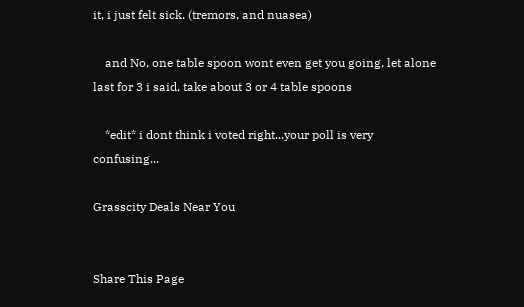it, i just felt sick. (tremors, and nuasea)

    and No, one table spoon wont even get you going, let alone last for 3 i said, take about 3 or 4 table spoons

    *edit* i dont think i voted right...your poll is very confusing...

Grasscity Deals Near You


Share This Page